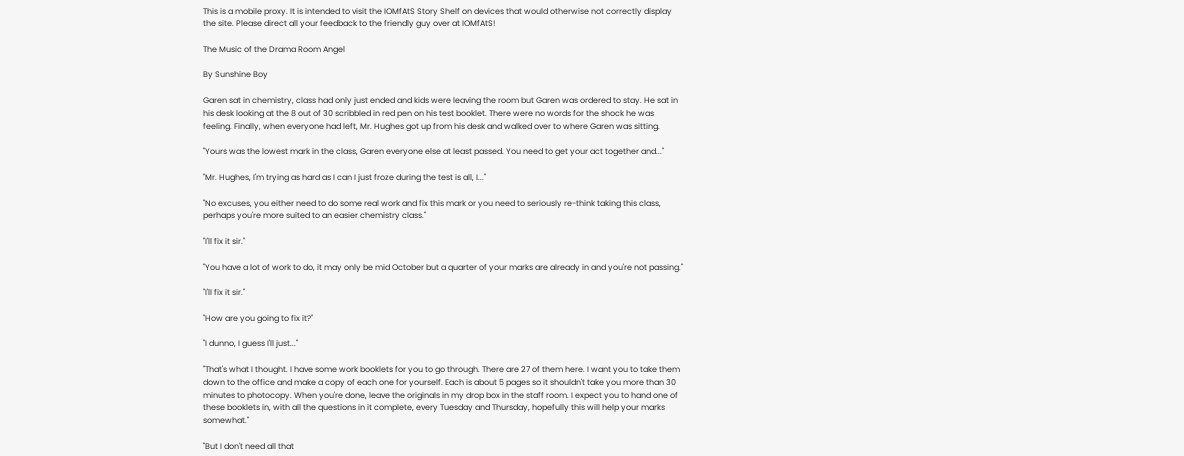This is a mobile proxy. It is intended to visit the IOMfAtS Story Shelf on devices that would otherwise not correctly display the site. Please direct all your feedback to the friendly guy over at IOMfAtS!

The Music of the Drama Room Angel

By Sunshine Boy

Garen sat in chemistry, class had only just ended and kids were leaving the room but Garen was ordered to stay. He sat in his desk looking at the 8 out of 30 scribbled in red pen on his test booklet. There were no words for the shock he was feeling. Finally, when everyone had left, Mr. Hughes got up from his desk and walked over to where Garen was sitting.

"Yours was the lowest mark in the class, Garen everyone else at least passed. You need to get your act together and..."

"Mr. Hughes, I'm trying as hard as I can I just froze during the test is all, I..."

"No excuses, you either need to do some real work and fix this mark or you need to seriously re-think taking this class, perhaps you're more suited to an easier chemistry class."

"I'll fix it sir."

"You have a lot of work to do, it may only be mid October but a quarter of your marks are already in and you're not passing."

"I'll fix it sir."

"How are you going to fix it?"

"I dunno, I guess I'll just..."

"That's what I thought. I have some work booklets for you to go through. There are 27 of them here. I want you to take them down to the office and make a copy of each one for yourself. Each is about 5 pages so it shouldn't take you more than 30 minutes to photocopy. When you're done, leave the originals in my drop box in the staff room. I expect you to hand one of these booklets in, with all the questions in it complete, every Tuesday and Thursday, hopefully this will help your marks somewhat."

"But I don't need all that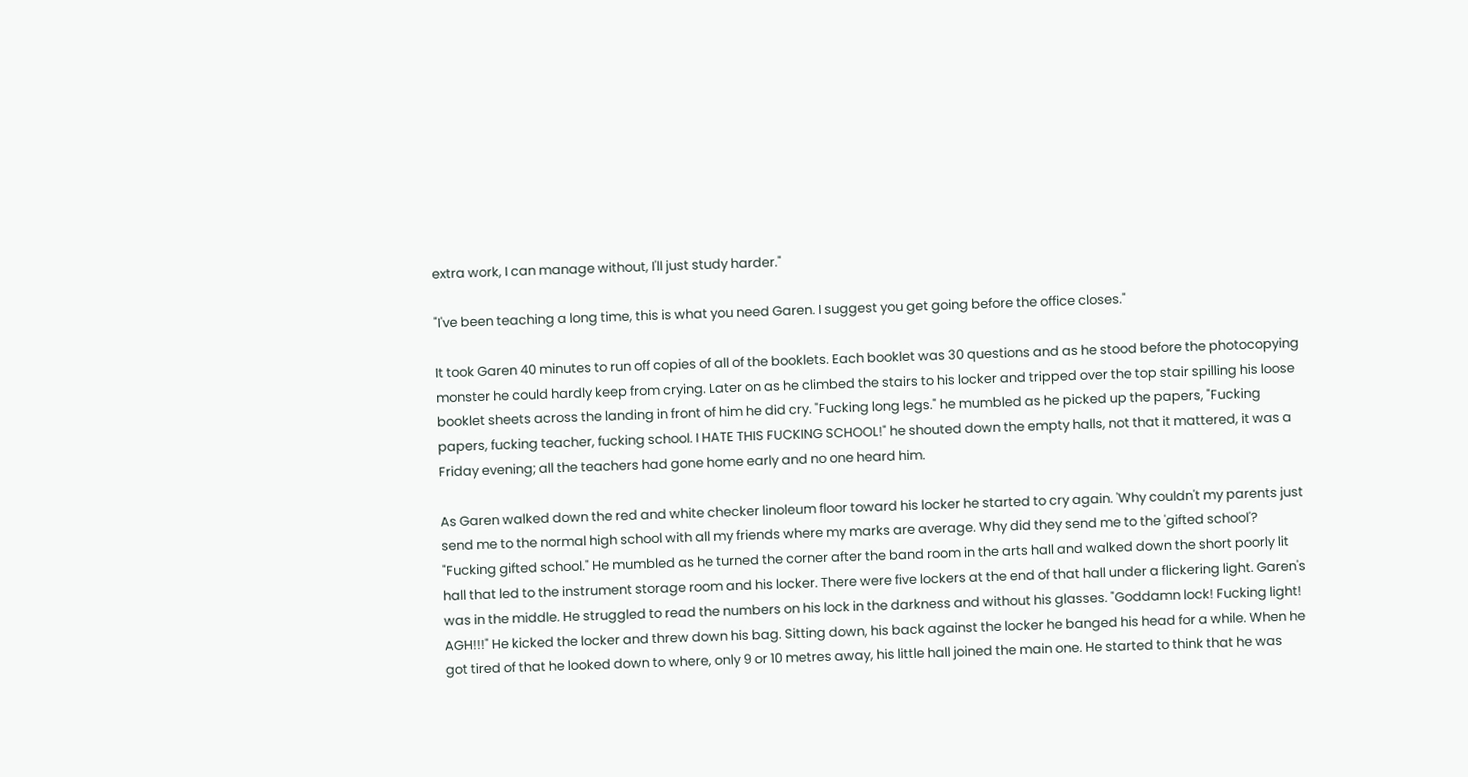extra work, I can manage without, I'll just study harder."

"I've been teaching a long time, this is what you need Garen. I suggest you get going before the office closes."

It took Garen 40 minutes to run off copies of all of the booklets. Each booklet was 30 questions and as he stood before the photocopying monster he could hardly keep from crying. Later on as he climbed the stairs to his locker and tripped over the top stair spilling his loose booklet sheets across the landing in front of him he did cry. "Fucking long legs." he mumbled as he picked up the papers, "Fucking papers, fucking teacher, fucking school. I HATE THIS FUCKING SCHOOL!" he shouted down the empty halls, not that it mattered, it was a Friday evening; all the teachers had gone home early and no one heard him.

As Garen walked down the red and white checker linoleum floor toward his locker he started to cry again. 'Why couldn't my parents just send me to the normal high school with all my friends where my marks are average. Why did they send me to the 'gifted school'? "Fucking gifted school." He mumbled as he turned the corner after the band room in the arts hall and walked down the short poorly lit hall that led to the instrument storage room and his locker. There were five lockers at the end of that hall under a flickering light. Garen's was in the middle. He struggled to read the numbers on his lock in the darkness and without his glasses. "Goddamn lock! Fucking light! AGH!!!" He kicked the locker and threw down his bag. Sitting down, his back against the locker he banged his head for a while. When he got tired of that he looked down to where, only 9 or 10 metres away, his little hall joined the main one. He started to think that he was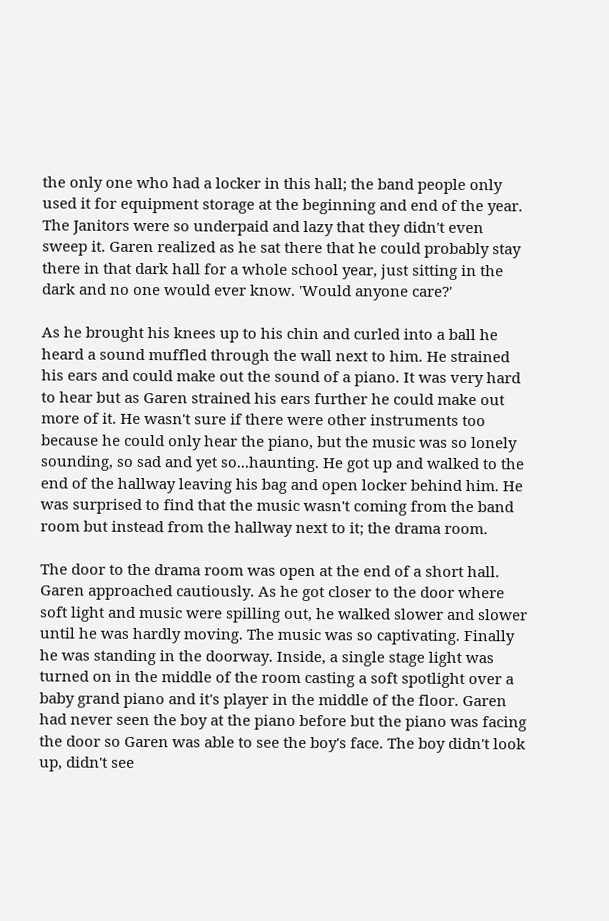the only one who had a locker in this hall; the band people only used it for equipment storage at the beginning and end of the year. The Janitors were so underpaid and lazy that they didn't even sweep it. Garen realized as he sat there that he could probably stay there in that dark hall for a whole school year, just sitting in the dark and no one would ever know. 'Would anyone care?'

As he brought his knees up to his chin and curled into a ball he heard a sound muffled through the wall next to him. He strained his ears and could make out the sound of a piano. It was very hard to hear but as Garen strained his ears further he could make out more of it. He wasn't sure if there were other instruments too because he could only hear the piano, but the music was so lonely sounding, so sad and yet so...haunting. He got up and walked to the end of the hallway leaving his bag and open locker behind him. He was surprised to find that the music wasn't coming from the band room but instead from the hallway next to it; the drama room.

The door to the drama room was open at the end of a short hall. Garen approached cautiously. As he got closer to the door where soft light and music were spilling out, he walked slower and slower until he was hardly moving. The music was so captivating. Finally he was standing in the doorway. Inside, a single stage light was turned on in the middle of the room casting a soft spotlight over a baby grand piano and it's player in the middle of the floor. Garen had never seen the boy at the piano before but the piano was facing the door so Garen was able to see the boy's face. The boy didn't look up, didn't see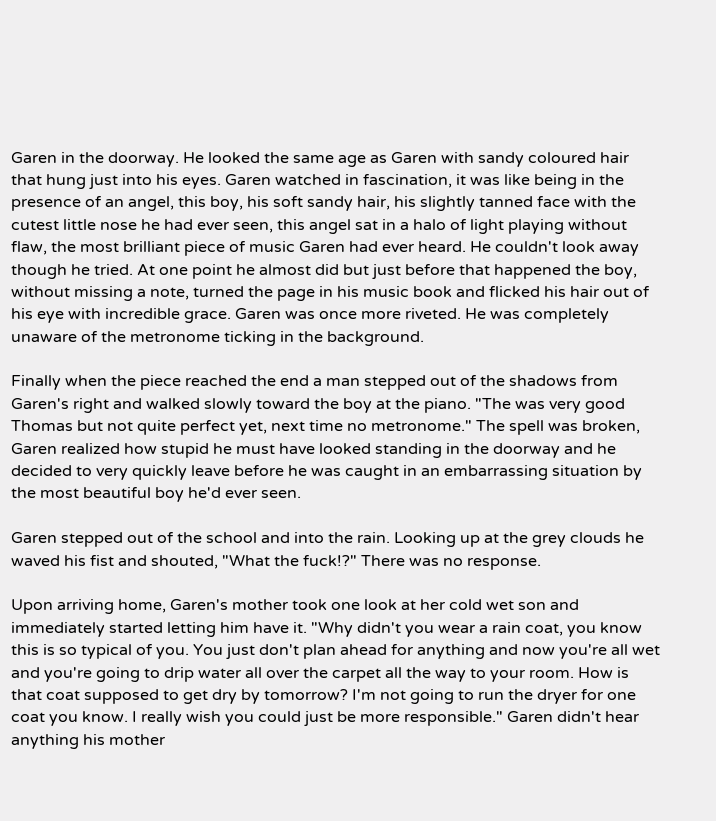Garen in the doorway. He looked the same age as Garen with sandy coloured hair that hung just into his eyes. Garen watched in fascination, it was like being in the presence of an angel, this boy, his soft sandy hair, his slightly tanned face with the cutest little nose he had ever seen, this angel sat in a halo of light playing without flaw, the most brilliant piece of music Garen had ever heard. He couldn't look away though he tried. At one point he almost did but just before that happened the boy, without missing a note, turned the page in his music book and flicked his hair out of his eye with incredible grace. Garen was once more riveted. He was completely unaware of the metronome ticking in the background.

Finally when the piece reached the end a man stepped out of the shadows from Garen's right and walked slowly toward the boy at the piano. "The was very good Thomas but not quite perfect yet, next time no metronome." The spell was broken, Garen realized how stupid he must have looked standing in the doorway and he decided to very quickly leave before he was caught in an embarrassing situation by the most beautiful boy he'd ever seen.

Garen stepped out of the school and into the rain. Looking up at the grey clouds he waved his fist and shouted, "What the fuck!?" There was no response.

Upon arriving home, Garen's mother took one look at her cold wet son and immediately started letting him have it. "Why didn't you wear a rain coat, you know this is so typical of you. You just don't plan ahead for anything and now you're all wet and you're going to drip water all over the carpet all the way to your room. How is that coat supposed to get dry by tomorrow? I'm not going to run the dryer for one coat you know. I really wish you could just be more responsible." Garen didn't hear anything his mother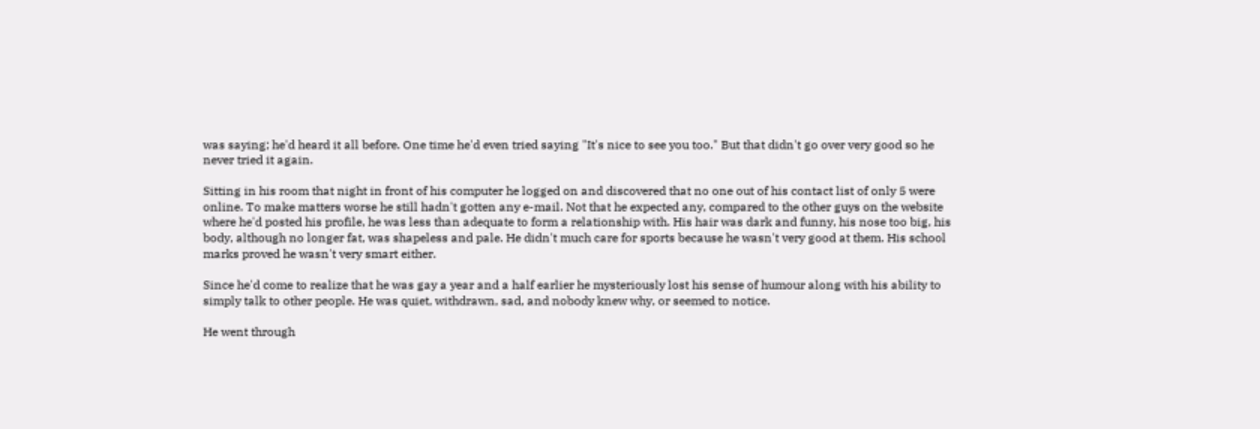was saying; he'd heard it all before. One time he'd even tried saying "It's nice to see you too." But that didn't go over very good so he never tried it again.

Sitting in his room that night in front of his computer he logged on and discovered that no one out of his contact list of only 5 were online. To make matters worse he still hadn't gotten any e-mail. Not that he expected any, compared to the other guys on the website where he'd posted his profile, he was less than adequate to form a relationship with. His hair was dark and funny, his nose too big, his body, although no longer fat, was shapeless and pale. He didn't much care for sports because he wasn't very good at them. His school marks proved he wasn't very smart either.

Since he'd come to realize that he was gay a year and a half earlier he mysteriously lost his sense of humour along with his ability to simply talk to other people. He was quiet, withdrawn, sad, and nobody knew why, or seemed to notice.

He went through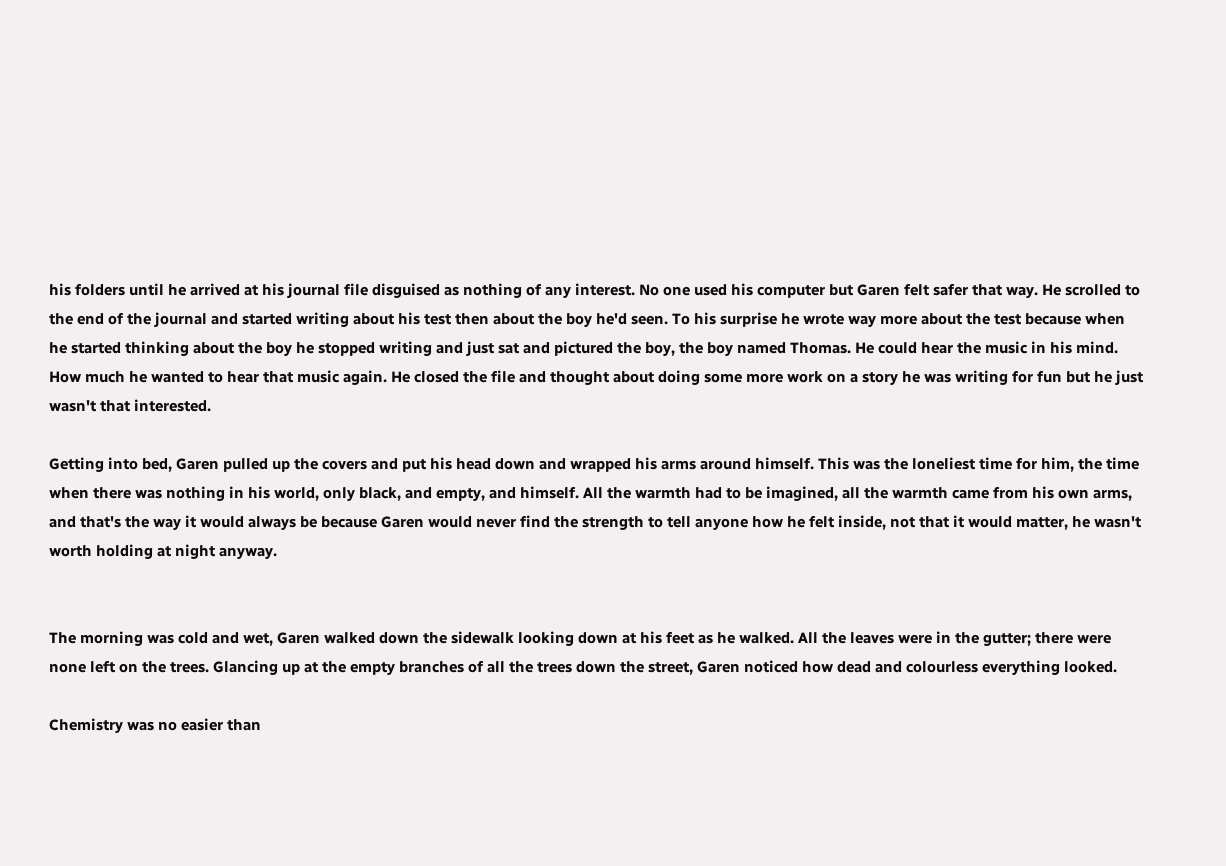his folders until he arrived at his journal file disguised as nothing of any interest. No one used his computer but Garen felt safer that way. He scrolled to the end of the journal and started writing about his test then about the boy he'd seen. To his surprise he wrote way more about the test because when he started thinking about the boy he stopped writing and just sat and pictured the boy, the boy named Thomas. He could hear the music in his mind. How much he wanted to hear that music again. He closed the file and thought about doing some more work on a story he was writing for fun but he just wasn't that interested.

Getting into bed, Garen pulled up the covers and put his head down and wrapped his arms around himself. This was the loneliest time for him, the time when there was nothing in his world, only black, and empty, and himself. All the warmth had to be imagined, all the warmth came from his own arms, and that's the way it would always be because Garen would never find the strength to tell anyone how he felt inside, not that it would matter, he wasn't worth holding at night anyway.


The morning was cold and wet, Garen walked down the sidewalk looking down at his feet as he walked. All the leaves were in the gutter; there were none left on the trees. Glancing up at the empty branches of all the trees down the street, Garen noticed how dead and colourless everything looked.

Chemistry was no easier than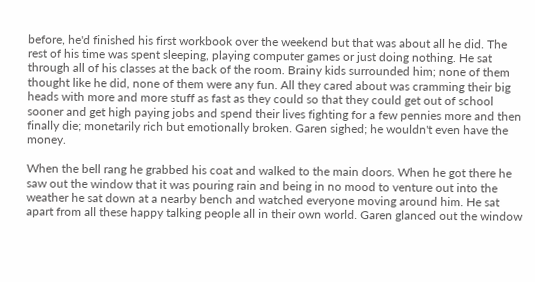before, he'd finished his first workbook over the weekend but that was about all he did. The rest of his time was spent sleeping, playing computer games or just doing nothing. He sat through all of his classes at the back of the room. Brainy kids surrounded him; none of them thought like he did, none of them were any fun. All they cared about was cramming their big heads with more and more stuff as fast as they could so that they could get out of school sooner and get high paying jobs and spend their lives fighting for a few pennies more and then finally die; monetarily rich but emotionally broken. Garen sighed; he wouldn't even have the money.

When the bell rang he grabbed his coat and walked to the main doors. When he got there he saw out the window that it was pouring rain and being in no mood to venture out into the weather he sat down at a nearby bench and watched everyone moving around him. He sat apart from all these happy talking people all in their own world. Garen glanced out the window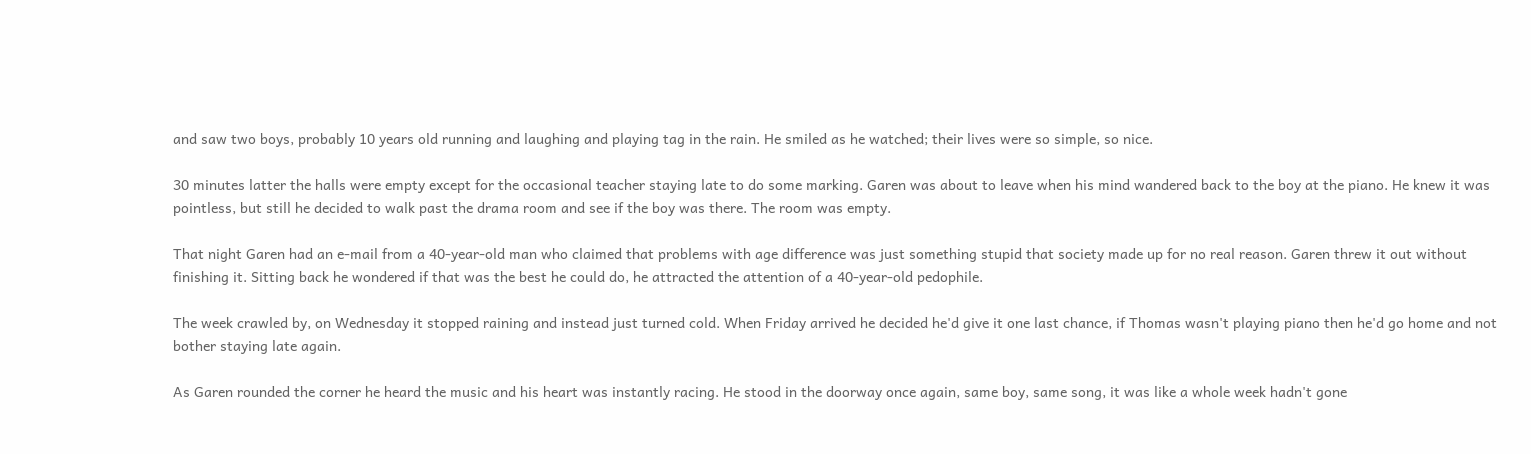and saw two boys, probably 10 years old running and laughing and playing tag in the rain. He smiled as he watched; their lives were so simple, so nice.

30 minutes latter the halls were empty except for the occasional teacher staying late to do some marking. Garen was about to leave when his mind wandered back to the boy at the piano. He knew it was pointless, but still he decided to walk past the drama room and see if the boy was there. The room was empty.

That night Garen had an e-mail from a 40-year-old man who claimed that problems with age difference was just something stupid that society made up for no real reason. Garen threw it out without finishing it. Sitting back he wondered if that was the best he could do, he attracted the attention of a 40-year-old pedophile.

The week crawled by, on Wednesday it stopped raining and instead just turned cold. When Friday arrived he decided he'd give it one last chance, if Thomas wasn't playing piano then he'd go home and not bother staying late again.

As Garen rounded the corner he heard the music and his heart was instantly racing. He stood in the doorway once again, same boy, same song, it was like a whole week hadn't gone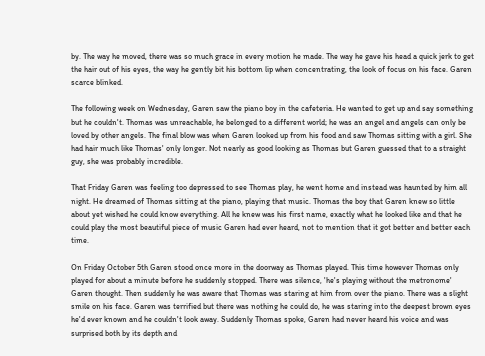by. The way he moved, there was so much grace in every motion he made. The way he gave his head a quick jerk to get the hair out of his eyes, the way he gently bit his bottom lip when concentrating, the look of focus on his face. Garen scarce blinked.

The following week on Wednesday, Garen saw the piano boy in the cafeteria. He wanted to get up and say something but he couldn't. Thomas was unreachable, he belonged to a different world; he was an angel and angels can only be loved by other angels. The final blow was when Garen looked up from his food and saw Thomas sitting with a girl. She had hair much like Thomas' only longer. Not nearly as good looking as Thomas but Garen guessed that to a straight guy, she was probably incredible.

That Friday Garen was feeling too depressed to see Thomas play, he went home and instead was haunted by him all night. He dreamed of Thomas sitting at the piano, playing that music. Thomas the boy that Garen knew so little about yet wished he could know everything. All he knew was his first name, exactly what he looked like and that he could play the most beautiful piece of music Garen had ever heard, not to mention that it got better and better each time.

On Friday October 5th Garen stood once more in the doorway as Thomas played. This time however Thomas only played for about a minute before he suddenly stopped. There was silence, 'he's playing without the metronome' Garen thought. Then suddenly he was aware that Thomas was staring at him from over the piano. There was a slight smile on his face. Garen was terrified but there was nothing he could do, he was staring into the deepest brown eyes he'd ever known and he couldn't look away. Suddenly Thomas spoke, Garen had never heard his voice and was surprised both by its depth and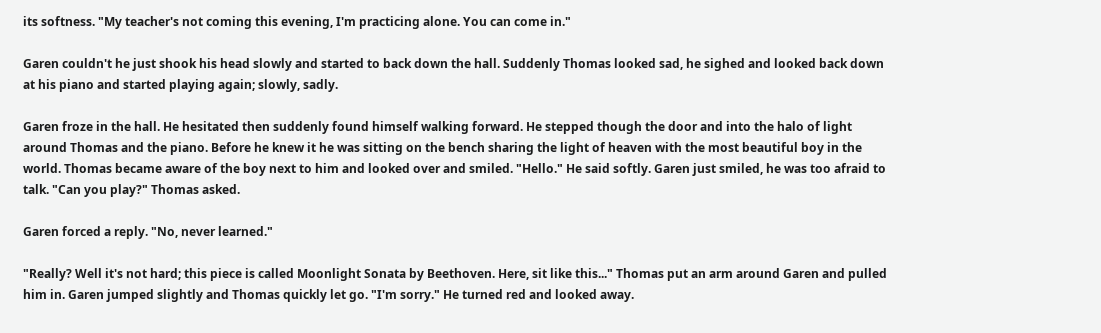its softness. "My teacher's not coming this evening, I'm practicing alone. You can come in."

Garen couldn't he just shook his head slowly and started to back down the hall. Suddenly Thomas looked sad, he sighed and looked back down at his piano and started playing again; slowly, sadly.

Garen froze in the hall. He hesitated then suddenly found himself walking forward. He stepped though the door and into the halo of light around Thomas and the piano. Before he knew it he was sitting on the bench sharing the light of heaven with the most beautiful boy in the world. Thomas became aware of the boy next to him and looked over and smiled. "Hello." He said softly. Garen just smiled, he was too afraid to talk. "Can you play?" Thomas asked.

Garen forced a reply. "No, never learned."

"Really? Well it's not hard; this piece is called Moonlight Sonata by Beethoven. Here, sit like this..." Thomas put an arm around Garen and pulled him in. Garen jumped slightly and Thomas quickly let go. "I'm sorry." He turned red and looked away.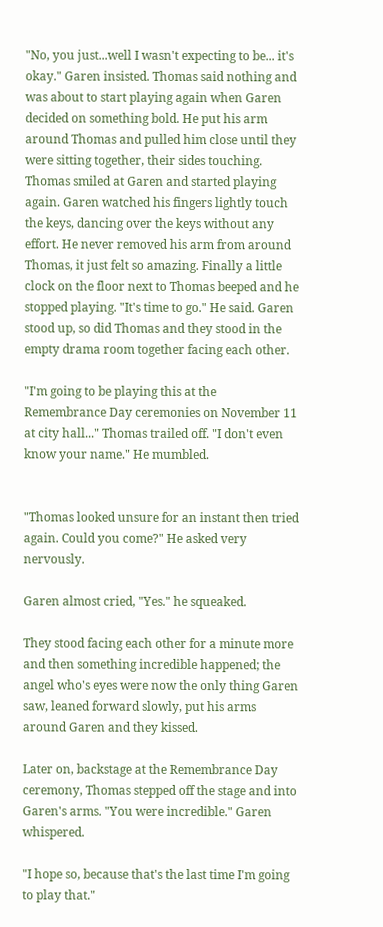"No, you just...well I wasn't expecting to be... it's okay." Garen insisted. Thomas said nothing and was about to start playing again when Garen decided on something bold. He put his arm around Thomas and pulled him close until they were sitting together, their sides touching. Thomas smiled at Garen and started playing again. Garen watched his fingers lightly touch the keys, dancing over the keys without any effort. He never removed his arm from around Thomas, it just felt so amazing. Finally a little clock on the floor next to Thomas beeped and he stopped playing. "It's time to go." He said. Garen stood up, so did Thomas and they stood in the empty drama room together facing each other.

"I'm going to be playing this at the Remembrance Day ceremonies on November 11 at city hall..." Thomas trailed off. "I don't even know your name." He mumbled.


"Thomas looked unsure for an instant then tried again. Could you come?" He asked very nervously.

Garen almost cried, "Yes." he squeaked.

They stood facing each other for a minute more and then something incredible happened; the angel who's eyes were now the only thing Garen saw, leaned forward slowly, put his arms around Garen and they kissed.

Later on, backstage at the Remembrance Day ceremony, Thomas stepped off the stage and into Garen's arms. "You were incredible." Garen whispered.

"I hope so, because that's the last time I'm going to play that."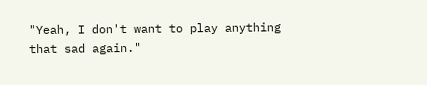"Yeah, I don't want to play anything that sad again."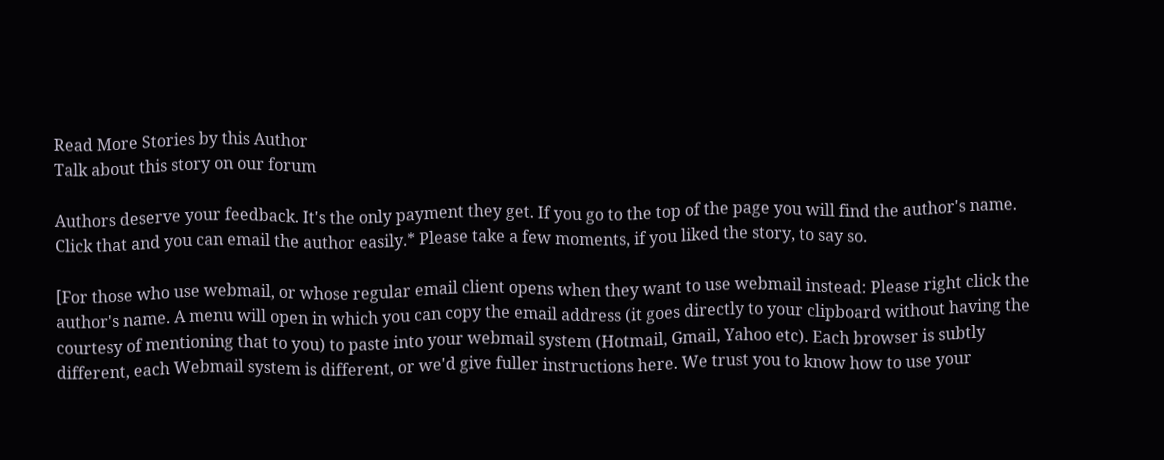Read More Stories by this Author
Talk about this story on our forum

Authors deserve your feedback. It's the only payment they get. If you go to the top of the page you will find the author's name. Click that and you can email the author easily.* Please take a few moments, if you liked the story, to say so.

[For those who use webmail, or whose regular email client opens when they want to use webmail instead: Please right click the author's name. A menu will open in which you can copy the email address (it goes directly to your clipboard without having the courtesy of mentioning that to you) to paste into your webmail system (Hotmail, Gmail, Yahoo etc). Each browser is subtly different, each Webmail system is different, or we'd give fuller instructions here. We trust you to know how to use your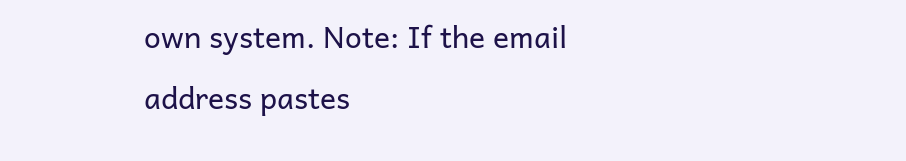own system. Note: If the email address pastes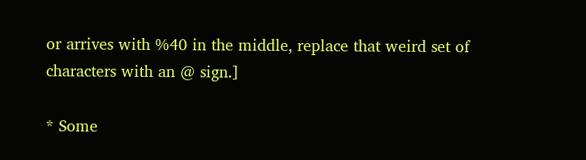or arrives with %40 in the middle, replace that weird set of characters with an @ sign.]

* Some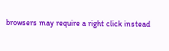browsers may require a right click instead